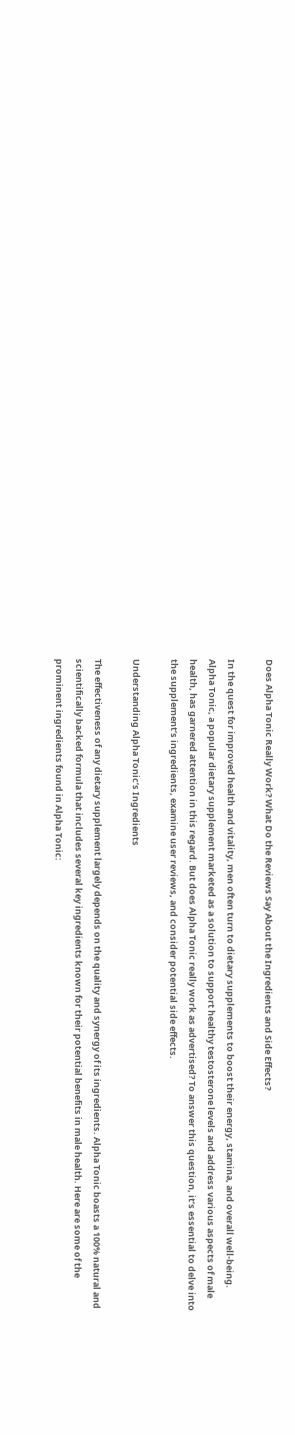Does Alpha Tonic Really Work? What Do the Reviews Say About the Ingredients and Side Effects?

In the quest for improved health and vitality, men often turn to dietary supplements to boost their energy, stamina, and overall well-being. Alpha Tonic, a popular dietary supplement marketed as a solution to support healthy testosterone levels and address various aspects of male health, has garnered attention in this regard. But does Alpha Tonic really work as advertised? To answer this question, it’s essential to delve into the supplement’s ingredients, examine user reviews, and consider potential side effects.

Understanding Alpha Tonic’s Ingredients

The effectiveness of any dietary supplement largely depends on the quality and synergy of its ingredients. Alpha Tonic boasts a 100% natural and scientifically backed formula that includes several key ingredients known for their potential benefits in male health. Here are some of the prominent ingredients found in Alpha Tonic: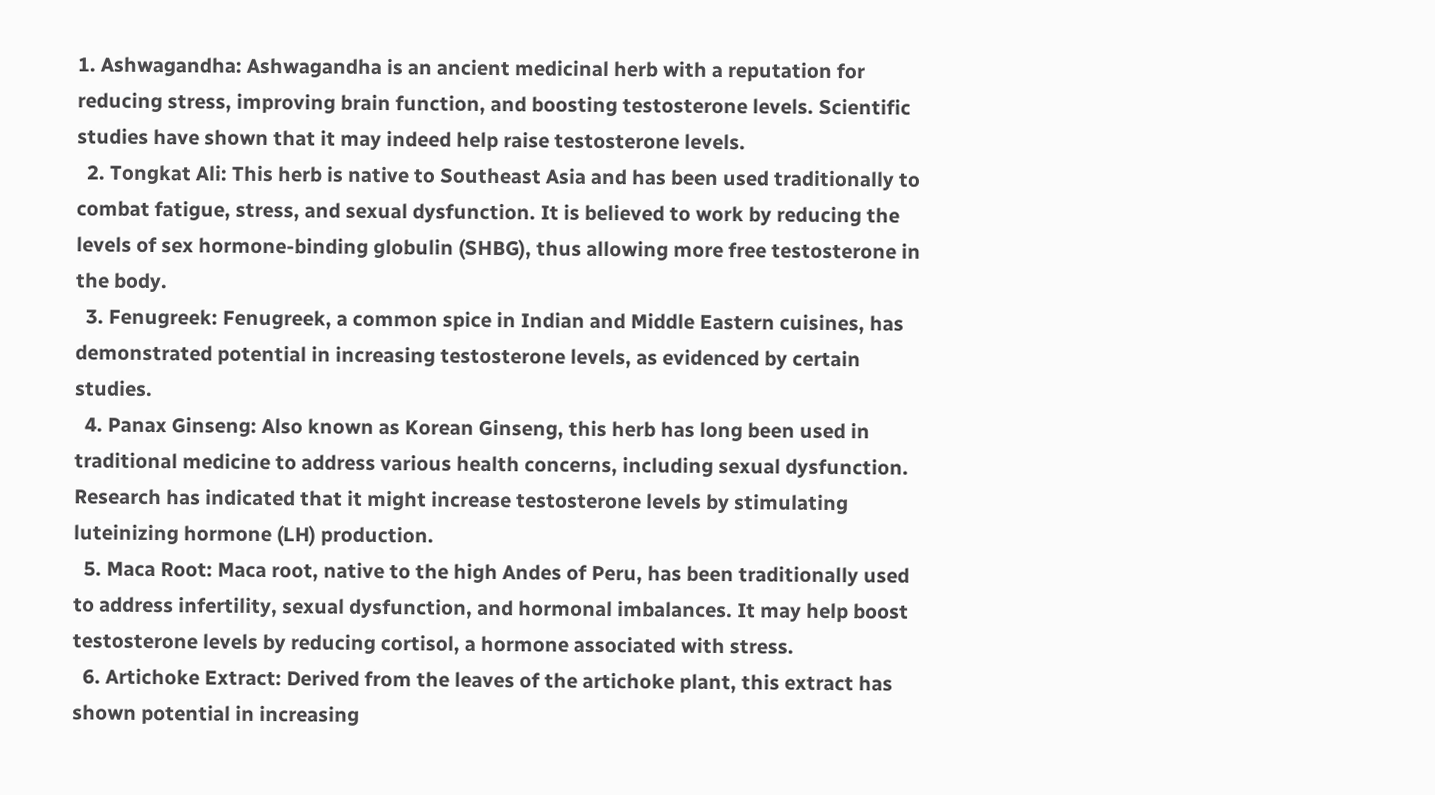1. Ashwagandha: Ashwagandha is an ancient medicinal herb with a reputation for reducing stress, improving brain function, and boosting testosterone levels. Scientific studies have shown that it may indeed help raise testosterone levels.
  2. Tongkat Ali: This herb is native to Southeast Asia and has been used traditionally to combat fatigue, stress, and sexual dysfunction. It is believed to work by reducing the levels of sex hormone-binding globulin (SHBG), thus allowing more free testosterone in the body.
  3. Fenugreek: Fenugreek, a common spice in Indian and Middle Eastern cuisines, has demonstrated potential in increasing testosterone levels, as evidenced by certain studies.
  4. Panax Ginseng: Also known as Korean Ginseng, this herb has long been used in traditional medicine to address various health concerns, including sexual dysfunction. Research has indicated that it might increase testosterone levels by stimulating luteinizing hormone (LH) production.
  5. Maca Root: Maca root, native to the high Andes of Peru, has been traditionally used to address infertility, sexual dysfunction, and hormonal imbalances. It may help boost testosterone levels by reducing cortisol, a hormone associated with stress.
  6. Artichoke Extract: Derived from the leaves of the artichoke plant, this extract has shown potential in increasing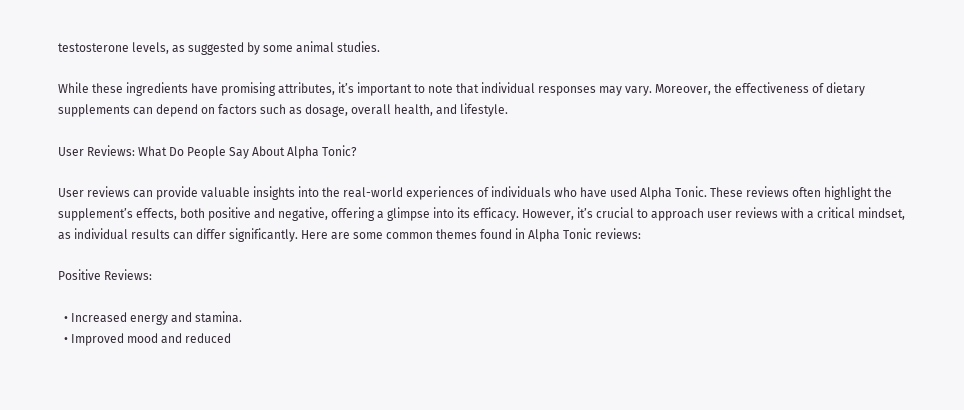testosterone levels, as suggested by some animal studies.

While these ingredients have promising attributes, it’s important to note that individual responses may vary. Moreover, the effectiveness of dietary supplements can depend on factors such as dosage, overall health, and lifestyle.

User Reviews: What Do People Say About Alpha Tonic?

User reviews can provide valuable insights into the real-world experiences of individuals who have used Alpha Tonic. These reviews often highlight the supplement’s effects, both positive and negative, offering a glimpse into its efficacy. However, it’s crucial to approach user reviews with a critical mindset, as individual results can differ significantly. Here are some common themes found in Alpha Tonic reviews:

Positive Reviews:

  • Increased energy and stamina.
  • Improved mood and reduced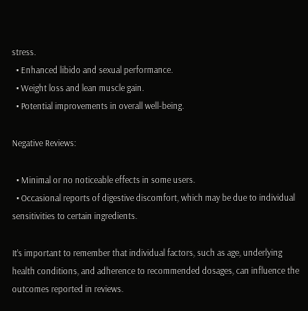stress.
  • Enhanced libido and sexual performance.
  • Weight loss and lean muscle gain.
  • Potential improvements in overall well-being.

Negative Reviews:

  • Minimal or no noticeable effects in some users.
  • Occasional reports of digestive discomfort, which may be due to individual sensitivities to certain ingredients.

It’s important to remember that individual factors, such as age, underlying health conditions, and adherence to recommended dosages, can influence the outcomes reported in reviews.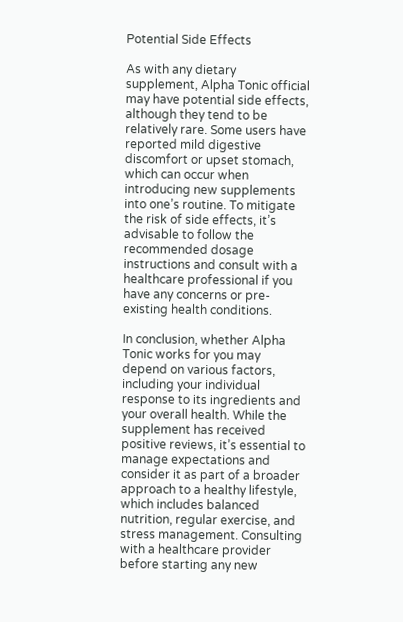Potential Side Effects

As with any dietary supplement, Alpha Tonic official may have potential side effects, although they tend to be relatively rare. Some users have reported mild digestive discomfort or upset stomach, which can occur when introducing new supplements into one’s routine. To mitigate the risk of side effects, it’s advisable to follow the recommended dosage instructions and consult with a healthcare professional if you have any concerns or pre-existing health conditions.

In conclusion, whether Alpha Tonic works for you may depend on various factors, including your individual response to its ingredients and your overall health. While the supplement has received positive reviews, it’s essential to manage expectations and consider it as part of a broader approach to a healthy lifestyle, which includes balanced nutrition, regular exercise, and stress management. Consulting with a healthcare provider before starting any new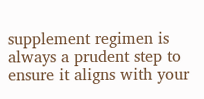supplement regimen is always a prudent step to ensure it aligns with your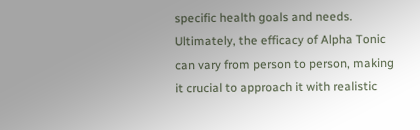specific health goals and needs. Ultimately, the efficacy of Alpha Tonic can vary from person to person, making it crucial to approach it with realistic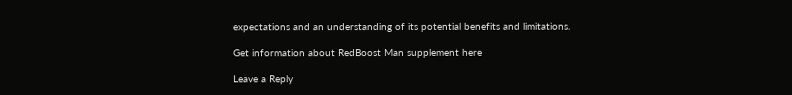expectations and an understanding of its potential benefits and limitations.

Get information about RedBoost Man supplement here

Leave a Reply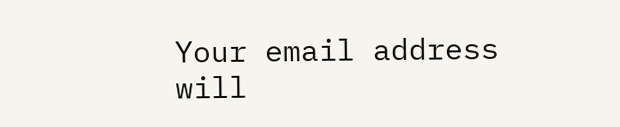Your email address will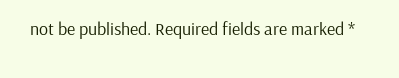not be published. Required fields are marked *